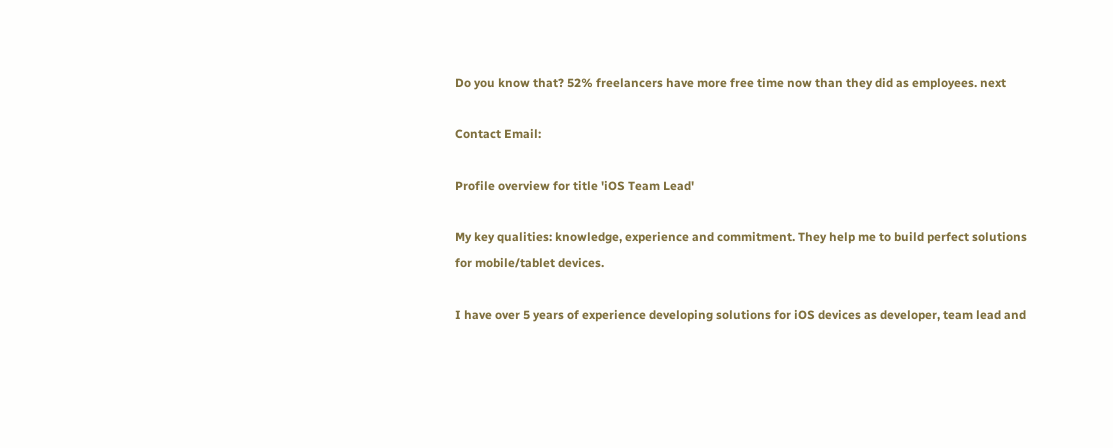Do you know that? 52% freelancers have more free time now than they did as employees. next

Contact Email:

Profile overview for title 'iOS Team Lead'

My key qualities: knowledge, experience and commitment. They help me to build perfect solutions for mobile/tablet devices.

I have over 5 years of experience developing solutions for iOS devices as developer, team lead and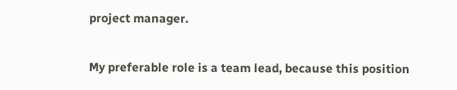project manager.

My preferable role is a team lead, because this position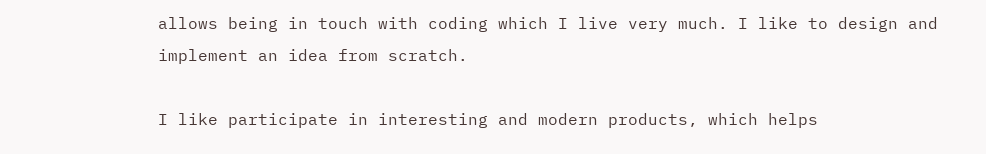allows being in touch with coding which I live very much. I like to design and implement an idea from scratch.

I like participate in interesting and modern products, which helps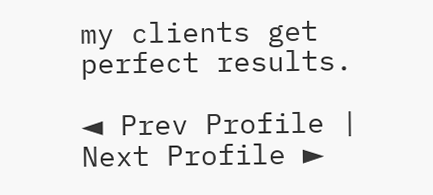my clients get perfect results.

◄ Prev Profile | Next Profile ►